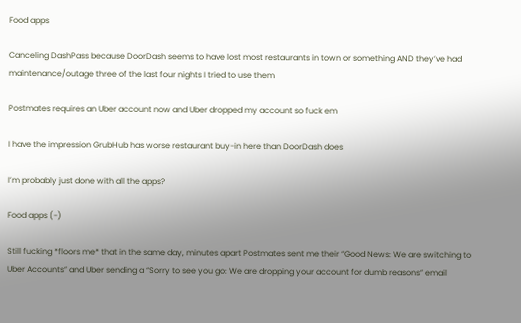Food apps

Canceling DashPass because DoorDash seems to have lost most restaurants in town or something AND they’ve had maintenance/outage three of the last four nights I tried to use them

Postmates requires an Uber account now and Uber dropped my account so fuck em

I have the impression GrubHub has worse restaurant buy-in here than DoorDash does

I’m probably just done with all the apps?

Food apps (-)

Still fucking *floors me* that in the same day, minutes apart Postmates sent me their “Good News: We are switching to Uber Accounts” and Uber sending a “Sorry to see you go: We are dropping your account for dumb reasons” email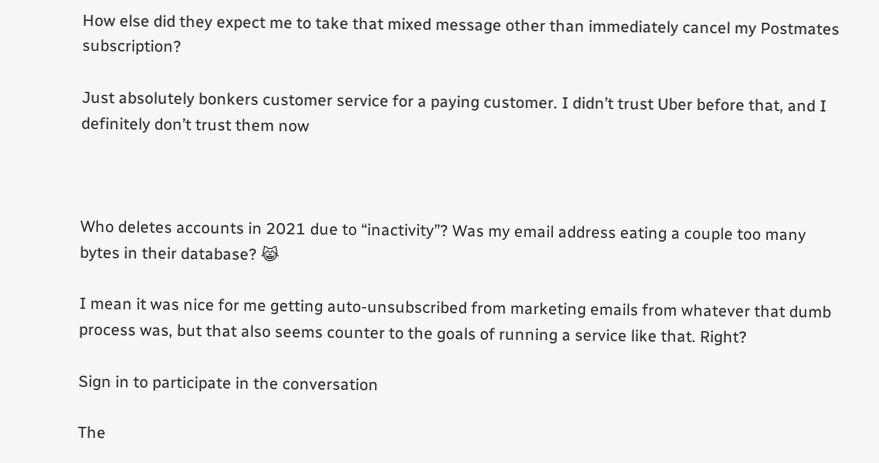How else did they expect me to take that mixed message other than immediately cancel my Postmates subscription?

Just absolutely bonkers customer service for a paying customer. I didn’t trust Uber before that, and I definitely don’t trust them now



Who deletes accounts in 2021 due to “inactivity”? Was my email address eating a couple too many bytes in their database? 😹

I mean it was nice for me getting auto-unsubscribed from marketing emails from whatever that dumb process was, but that also seems counter to the goals of running a service like that. Right?

Sign in to participate in the conversation

The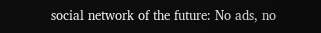social network of the future: No ads, no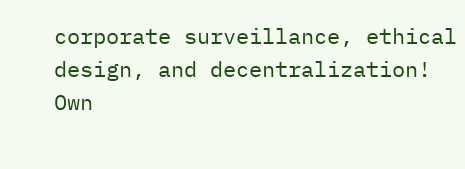corporate surveillance, ethical design, and decentralization! Own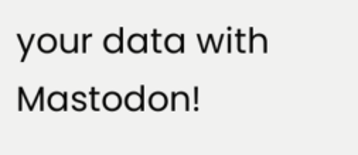your data with Mastodon!